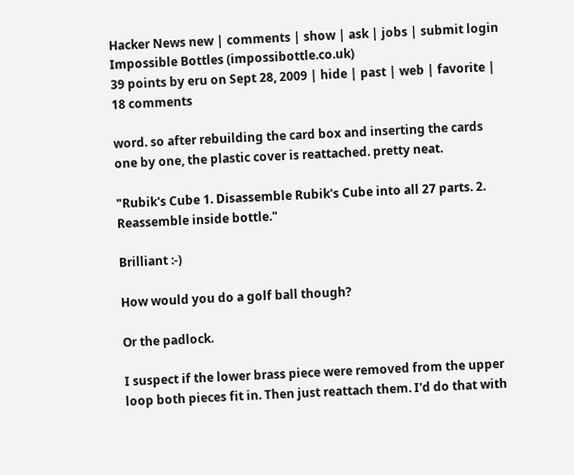Hacker News new | comments | show | ask | jobs | submit login
Impossible Bottles (impossibottle.co.uk)
39 points by eru on Sept 28, 2009 | hide | past | web | favorite | 18 comments

word. so after rebuilding the card box and inserting the cards one by one, the plastic cover is reattached. pretty neat.

"Rubik's Cube 1. Disassemble Rubik's Cube into all 27 parts. 2. Reassemble inside bottle."

Brilliant :-)

How would you do a golf ball though?

Or the padlock.

I suspect if the lower brass piece were removed from the upper loop both pieces fit in. Then just reattach them. I'd do that with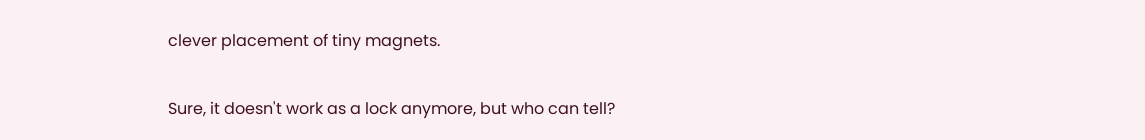clever placement of tiny magnets.

Sure, it doesn't work as a lock anymore, but who can tell?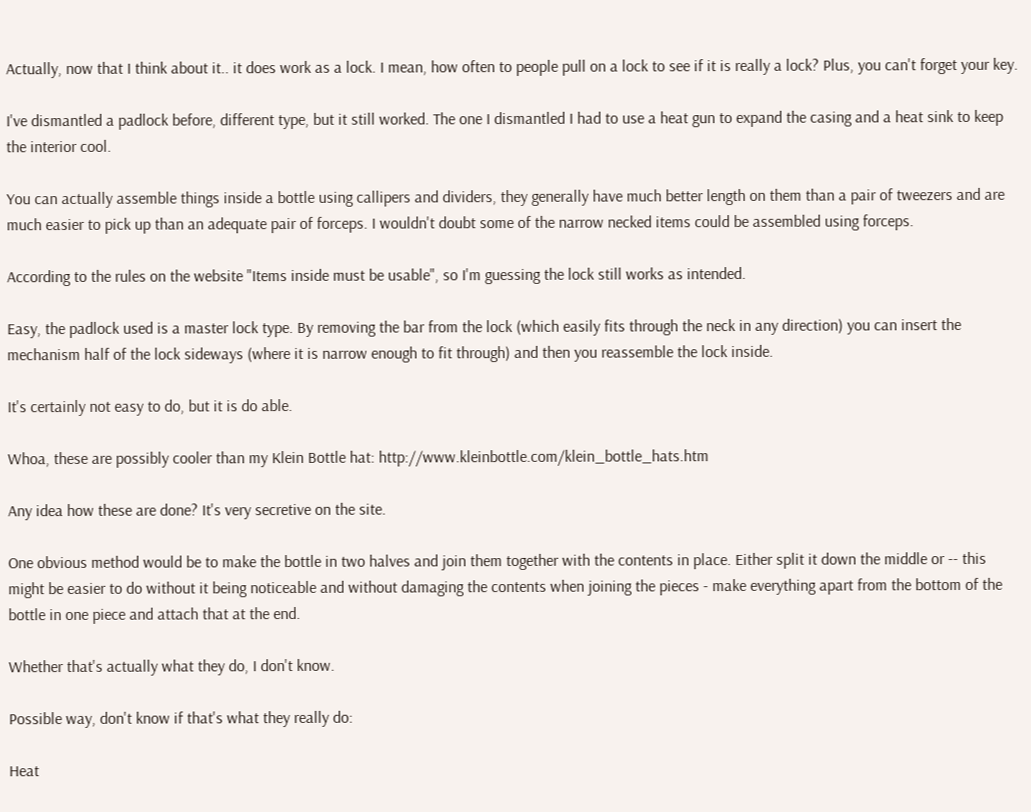Actually, now that I think about it.. it does work as a lock. I mean, how often to people pull on a lock to see if it is really a lock? Plus, you can't forget your key.

I've dismantled a padlock before, different type, but it still worked. The one I dismantled I had to use a heat gun to expand the casing and a heat sink to keep the interior cool.

You can actually assemble things inside a bottle using callipers and dividers, they generally have much better length on them than a pair of tweezers and are much easier to pick up than an adequate pair of forceps. I wouldn't doubt some of the narrow necked items could be assembled using forceps.

According to the rules on the website "Items inside must be usable", so I'm guessing the lock still works as intended.

Easy, the padlock used is a master lock type. By removing the bar from the lock (which easily fits through the neck in any direction) you can insert the mechanism half of the lock sideways (where it is narrow enough to fit through) and then you reassemble the lock inside.

It's certainly not easy to do, but it is do able.

Whoa, these are possibly cooler than my Klein Bottle hat: http://www.kleinbottle.com/klein_bottle_hats.htm

Any idea how these are done? It's very secretive on the site.

One obvious method would be to make the bottle in two halves and join them together with the contents in place. Either split it down the middle or -- this might be easier to do without it being noticeable and without damaging the contents when joining the pieces - make everything apart from the bottom of the bottle in one piece and attach that at the end.

Whether that's actually what they do, I don't know.

Possible way, don't know if that's what they really do:

Heat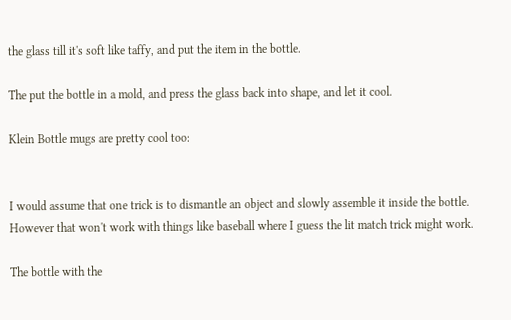the glass till it's soft like taffy, and put the item in the bottle.

The put the bottle in a mold, and press the glass back into shape, and let it cool.

Klein Bottle mugs are pretty cool too:


I would assume that one trick is to dismantle an object and slowly assemble it inside the bottle. However that won't work with things like baseball where I guess the lit match trick might work.

The bottle with the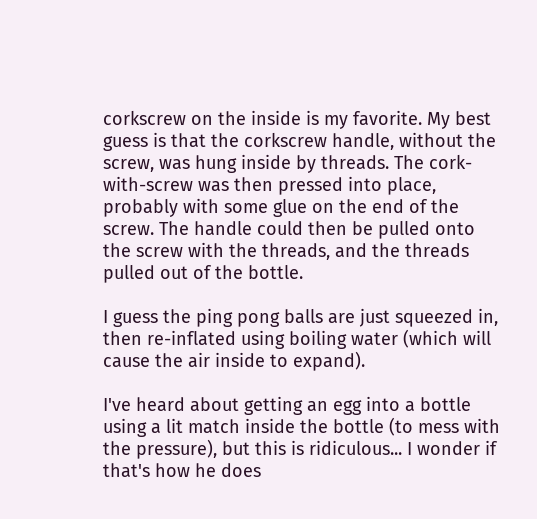corkscrew on the inside is my favorite. My best guess is that the corkscrew handle, without the screw, was hung inside by threads. The cork-with-screw was then pressed into place, probably with some glue on the end of the screw. The handle could then be pulled onto the screw with the threads, and the threads pulled out of the bottle.

I guess the ping pong balls are just squeezed in, then re-inflated using boiling water (which will cause the air inside to expand).

I've heard about getting an egg into a bottle using a lit match inside the bottle (to mess with the pressure), but this is ridiculous... I wonder if that's how he does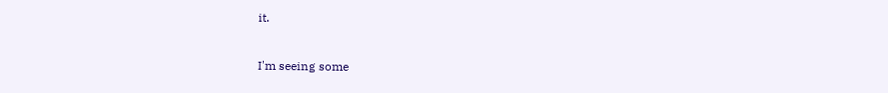it.

I'm seeing some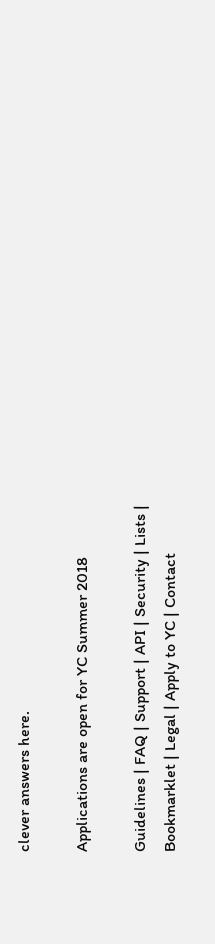clever answers here.

Applications are open for YC Summer 2018

Guidelines | FAQ | Support | API | Security | Lists | Bookmarklet | Legal | Apply to YC | Contact